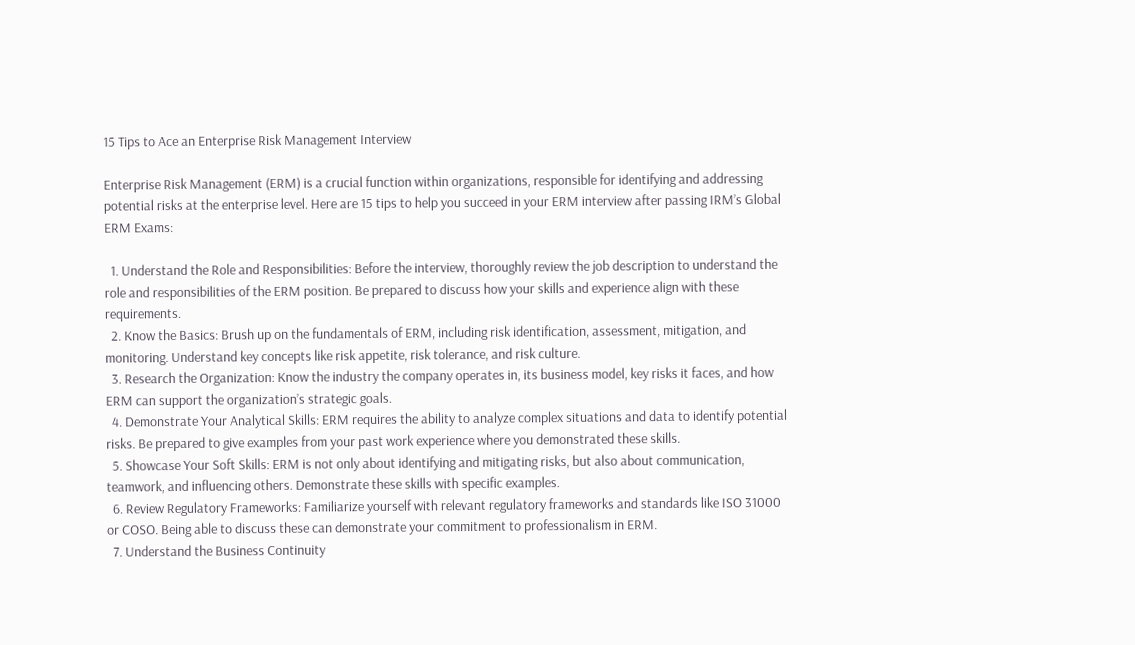15 Tips to Ace an Enterprise Risk Management Interview

Enterprise Risk Management (ERM) is a crucial function within organizations, responsible for identifying and addressing potential risks at the enterprise level. Here are 15 tips to help you succeed in your ERM interview after passing IRM’s Global ERM Exams:

  1. Understand the Role and Responsibilities: Before the interview, thoroughly review the job description to understand the role and responsibilities of the ERM position. Be prepared to discuss how your skills and experience align with these requirements.
  2. Know the Basics: Brush up on the fundamentals of ERM, including risk identification, assessment, mitigation, and monitoring. Understand key concepts like risk appetite, risk tolerance, and risk culture.
  3. Research the Organization: Know the industry the company operates in, its business model, key risks it faces, and how ERM can support the organization’s strategic goals.
  4. Demonstrate Your Analytical Skills: ERM requires the ability to analyze complex situations and data to identify potential risks. Be prepared to give examples from your past work experience where you demonstrated these skills.
  5. Showcase Your Soft Skills: ERM is not only about identifying and mitigating risks, but also about communication, teamwork, and influencing others. Demonstrate these skills with specific examples.
  6. Review Regulatory Frameworks: Familiarize yourself with relevant regulatory frameworks and standards like ISO 31000 or COSO. Being able to discuss these can demonstrate your commitment to professionalism in ERM.
  7. Understand the Business Continuity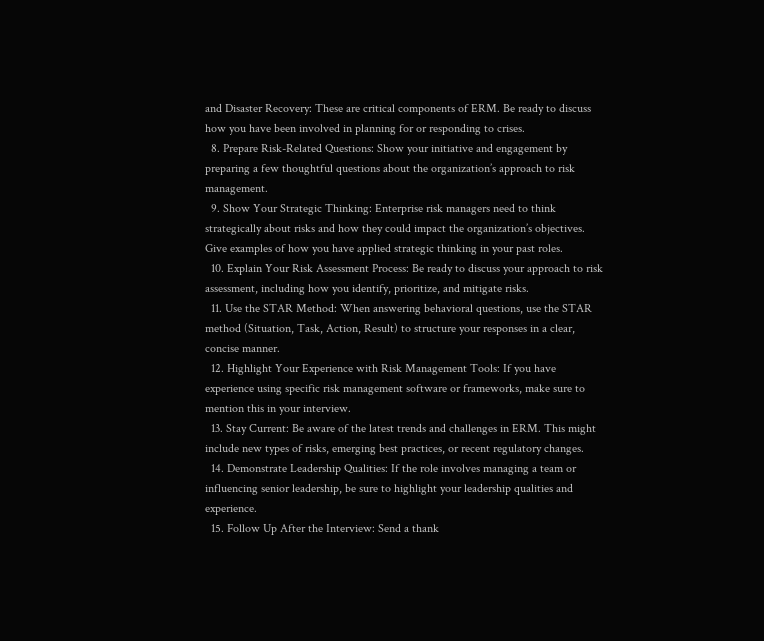and Disaster Recovery: These are critical components of ERM. Be ready to discuss how you have been involved in planning for or responding to crises.
  8. Prepare Risk-Related Questions: Show your initiative and engagement by preparing a few thoughtful questions about the organization’s approach to risk management.
  9. Show Your Strategic Thinking: Enterprise risk managers need to think strategically about risks and how they could impact the organization’s objectives. Give examples of how you have applied strategic thinking in your past roles.
  10. Explain Your Risk Assessment Process: Be ready to discuss your approach to risk assessment, including how you identify, prioritize, and mitigate risks.
  11. Use the STAR Method: When answering behavioral questions, use the STAR method (Situation, Task, Action, Result) to structure your responses in a clear, concise manner.
  12. Highlight Your Experience with Risk Management Tools: If you have experience using specific risk management software or frameworks, make sure to mention this in your interview.
  13. Stay Current: Be aware of the latest trends and challenges in ERM. This might include new types of risks, emerging best practices, or recent regulatory changes.
  14. Demonstrate Leadership Qualities: If the role involves managing a team or influencing senior leadership, be sure to highlight your leadership qualities and experience.
  15. Follow Up After the Interview: Send a thank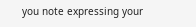you note expressing your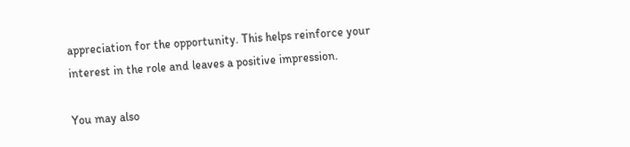appreciation for the opportunity. This helps reinforce your interest in the role and leaves a positive impression.

You may also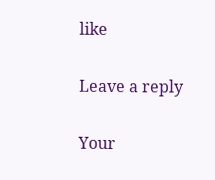like

Leave a reply

Your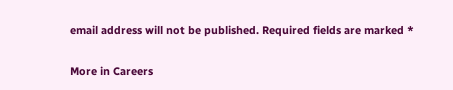email address will not be published. Required fields are marked *

More in Careers